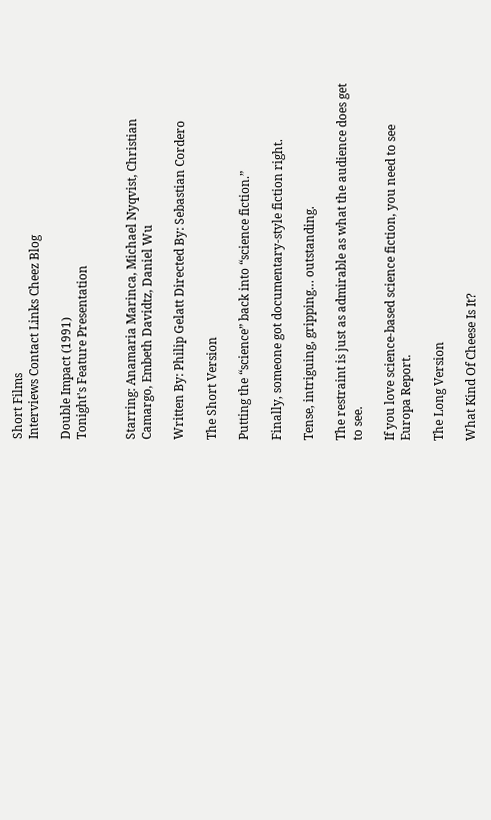Short Films
Interviews Contact Links Cheez Blog

Double Impact (1991)
Tonight's Feature Presentation


Starring: Anamaria Marinca, Michael Nyqvist, Christian Camargo, Embeth Davidtz, Daniel Wu

Written By: Philip Gelatt Directed By: Sebastian Cordero

The Short Version

Putting the “science” back into “science fiction.”

Finally, someone got documentary-style fiction right.

Tense, intriguing, gripping… outstanding.

The restraint is just as admirable as what the audience does get to see.

If you love science-based science fiction, you need to see Europa Report.

The Long Version

What Kind Of Cheese Is It?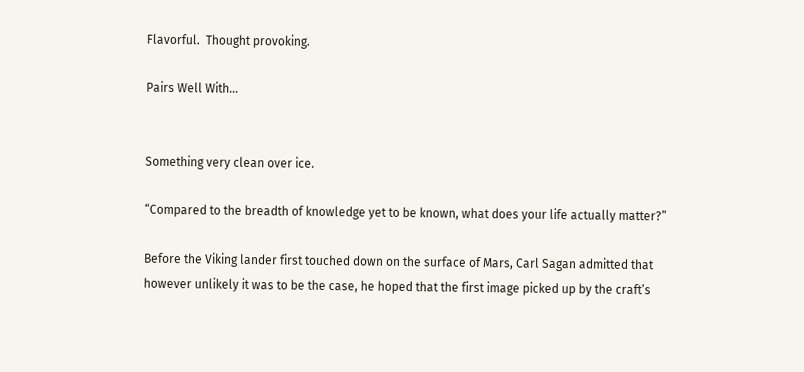Flavorful.  Thought provoking.

Pairs Well With...


Something very clean over ice.

“Compared to the breadth of knowledge yet to be known, what does your life actually matter?”

Before the Viking lander first touched down on the surface of Mars, Carl Sagan admitted that however unlikely it was to be the case, he hoped that the first image picked up by the craft’s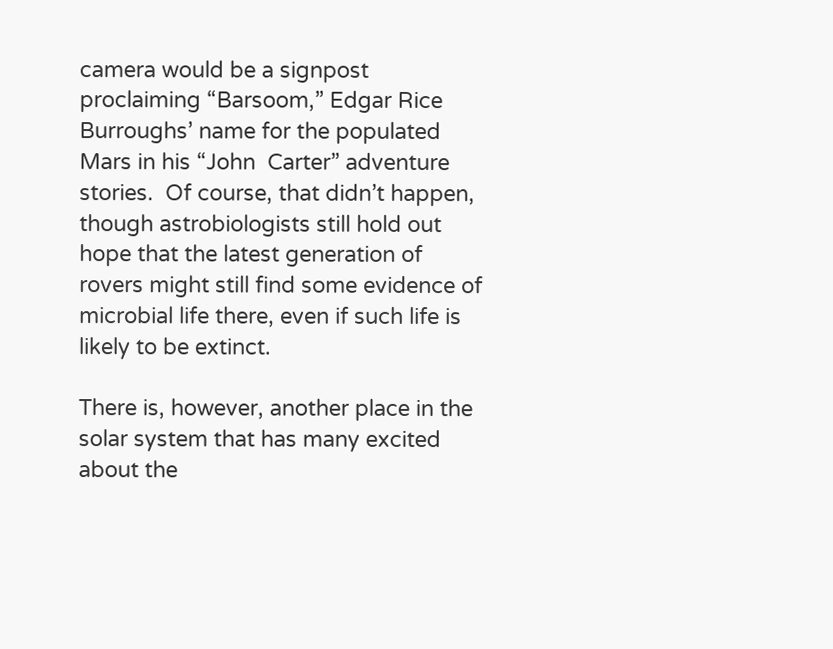camera would be a signpost proclaiming “Barsoom,” Edgar Rice Burroughs’ name for the populated Mars in his “John  Carter” adventure stories.  Of course, that didn’t happen, though astrobiologists still hold out hope that the latest generation of rovers might still find some evidence of microbial life there, even if such life is likely to be extinct.

There is, however, another place in the solar system that has many excited about the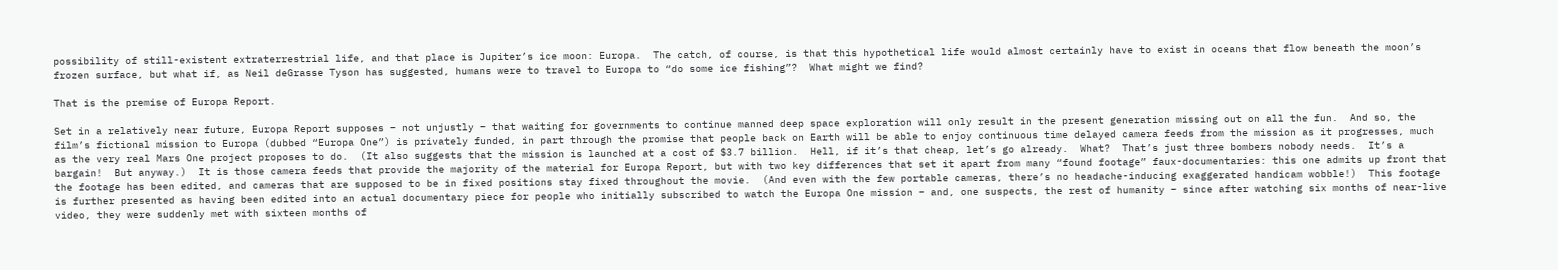possibility of still-existent extraterrestrial life, and that place is Jupiter’s ice moon: Europa.  The catch, of course, is that this hypothetical life would almost certainly have to exist in oceans that flow beneath the moon’s frozen surface, but what if, as Neil deGrasse Tyson has suggested, humans were to travel to Europa to “do some ice fishing”?  What might we find?

That is the premise of Europa Report.

Set in a relatively near future, Europa Report supposes – not unjustly – that waiting for governments to continue manned deep space exploration will only result in the present generation missing out on all the fun.  And so, the film’s fictional mission to Europa (dubbed “Europa One”) is privately funded, in part through the promise that people back on Earth will be able to enjoy continuous time delayed camera feeds from the mission as it progresses, much as the very real Mars One project proposes to do.  (It also suggests that the mission is launched at a cost of $3.7 billion.  Hell, if it’s that cheap, let’s go already.  What?  That’s just three bombers nobody needs.  It’s a bargain!  But anyway.)  It is those camera feeds that provide the majority of the material for Europa Report, but with two key differences that set it apart from many “found footage” faux-documentaries: this one admits up front that the footage has been edited, and cameras that are supposed to be in fixed positions stay fixed throughout the movie.  (And even with the few portable cameras, there’s no headache-inducing exaggerated handicam wobble!)  This footage is further presented as having been edited into an actual documentary piece for people who initially subscribed to watch the Europa One mission – and, one suspects, the rest of humanity – since after watching six months of near-live video, they were suddenly met with sixteen months of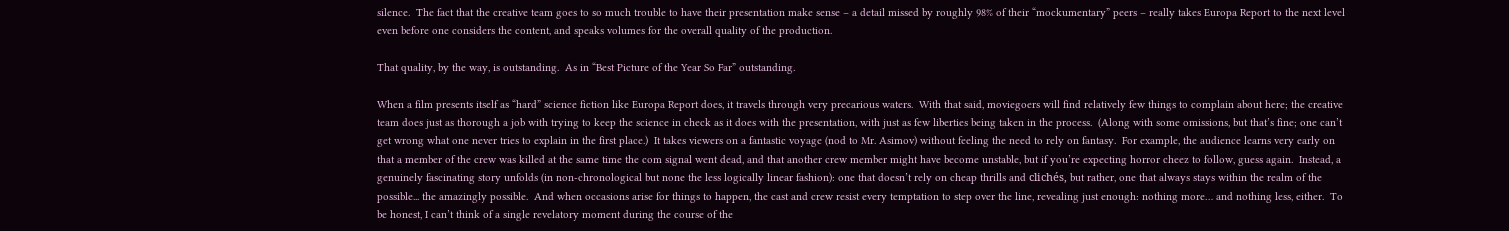silence.  The fact that the creative team goes to so much trouble to have their presentation make sense – a detail missed by roughly 98% of their “mockumentary” peers – really takes Europa Report to the next level even before one considers the content, and speaks volumes for the overall quality of the production.

That quality, by the way, is outstanding.  As in “Best Picture of the Year So Far” outstanding.

When a film presents itself as “hard” science fiction like Europa Report does, it travels through very precarious waters.  With that said, moviegoers will find relatively few things to complain about here; the creative team does just as thorough a job with trying to keep the science in check as it does with the presentation, with just as few liberties being taken in the process.  (Along with some omissions, but that’s fine; one can’t get wrong what one never tries to explain in the first place.)  It takes viewers on a fantastic voyage (nod to Mr. Asimov) without feeling the need to rely on fantasy.  For example, the audience learns very early on that a member of the crew was killed at the same time the com signal went dead, and that another crew member might have become unstable, but if you’re expecting horror cheez to follow, guess again.  Instead, a genuinely fascinating story unfolds (in non-chronological but none the less logically linear fashion): one that doesn’t rely on cheap thrills and clichés, but rather, one that always stays within the realm of the possible... the amazingly possible.  And when occasions arise for things to happen, the cast and crew resist every temptation to step over the line, revealing just enough: nothing more… and nothing less, either.  To be honest, I can’t think of a single revelatory moment during the course of the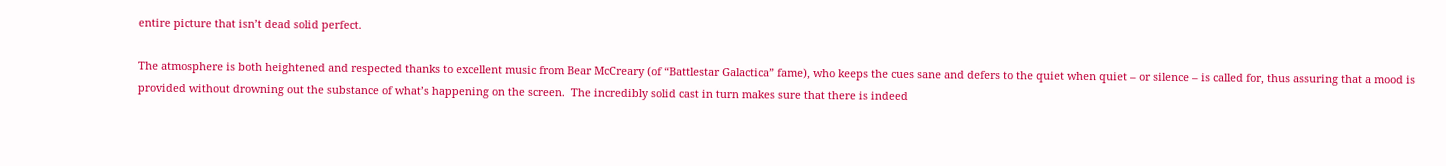entire picture that isn’t dead solid perfect.

The atmosphere is both heightened and respected thanks to excellent music from Bear McCreary (of “Battlestar Galactica” fame), who keeps the cues sane and defers to the quiet when quiet – or silence – is called for, thus assuring that a mood is provided without drowning out the substance of what’s happening on the screen.  The incredibly solid cast in turn makes sure that there is indeed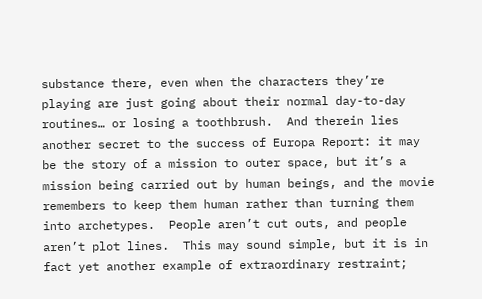substance there, even when the characters they’re playing are just going about their normal day-to-day routines… or losing a toothbrush.  And therein lies another secret to the success of Europa Report: it may be the story of a mission to outer space, but it’s a mission being carried out by human beings, and the movie remembers to keep them human rather than turning them into archetypes.  People aren’t cut outs, and people aren’t plot lines.  This may sound simple, but it is in fact yet another example of extraordinary restraint;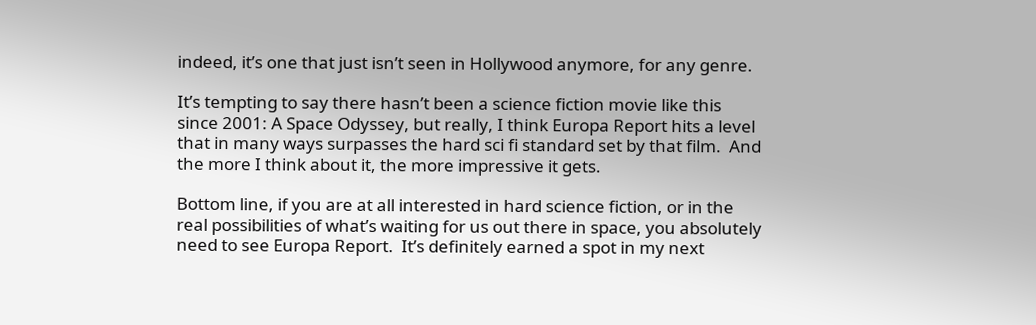indeed, it’s one that just isn’t seen in Hollywood anymore, for any genre.

It’s tempting to say there hasn’t been a science fiction movie like this since 2001: A Space Odyssey, but really, I think Europa Report hits a level that in many ways surpasses the hard sci fi standard set by that film.  And the more I think about it, the more impressive it gets.

Bottom line, if you are at all interested in hard science fiction, or in the real possibilities of what’s waiting for us out there in space, you absolutely need to see Europa Report.  It’s definitely earned a spot in my next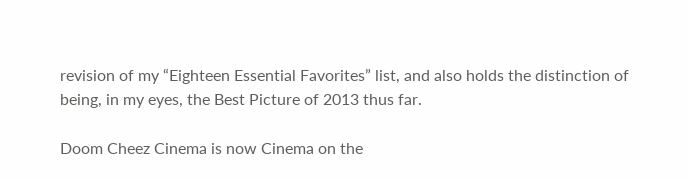revision of my “Eighteen Essential Favorites” list, and also holds the distinction of being, in my eyes, the Best Picture of 2013 thus far.

Doom Cheez Cinema is now Cinema on the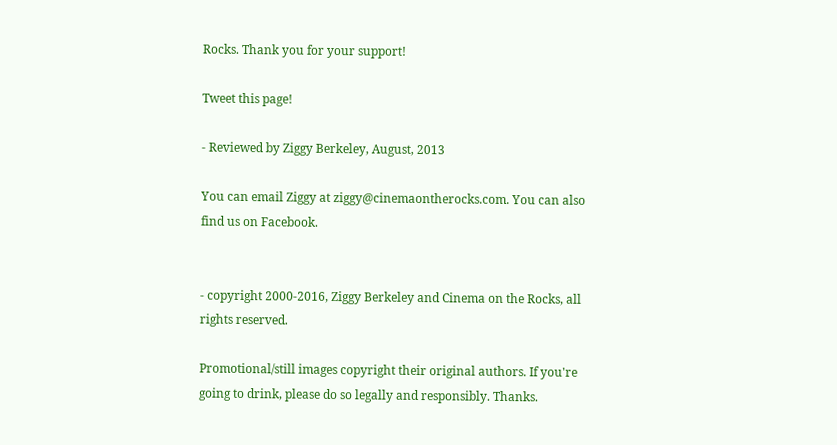Rocks. Thank you for your support!

Tweet this page!

- Reviewed by Ziggy Berkeley, August, 2013

You can email Ziggy at ziggy@cinemaontherocks.com. You can also find us on Facebook.


- copyright 2000-2016, Ziggy Berkeley and Cinema on the Rocks, all rights reserved.

Promotional/still images copyright their original authors. If you're going to drink, please do so legally and responsibly. Thanks.